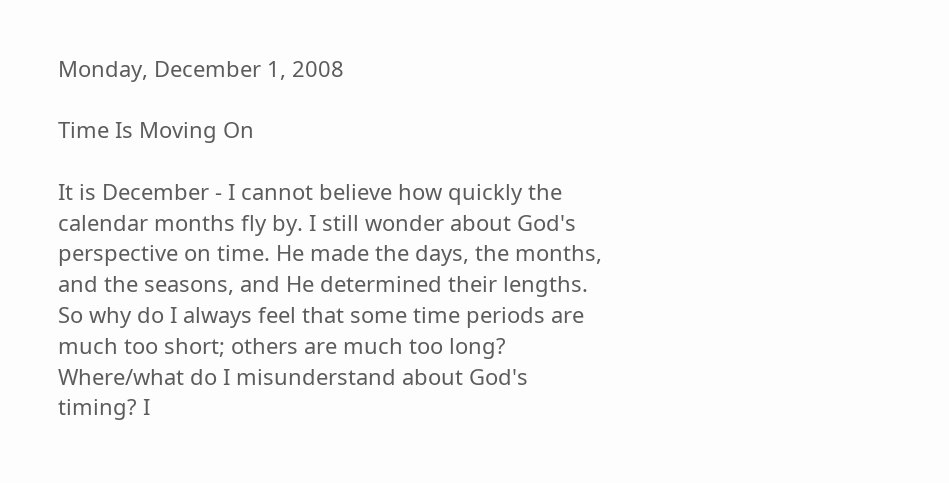Monday, December 1, 2008

Time Is Moving On

It is December - I cannot believe how quickly the calendar months fly by. I still wonder about God's perspective on time. He made the days, the months, and the seasons, and He determined their lengths. So why do I always feel that some time periods are much too short; others are much too long? Where/what do I misunderstand about God's timing? I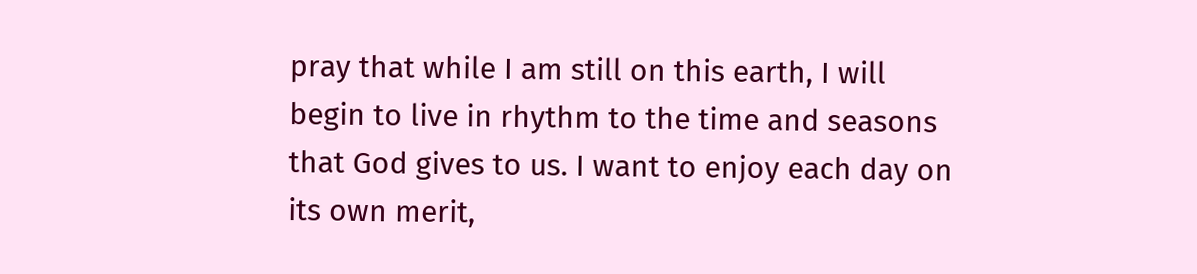pray that while I am still on this earth, I will begin to live in rhythm to the time and seasons that God gives to us. I want to enjoy each day on its own merit,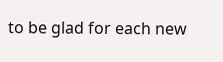to be glad for each new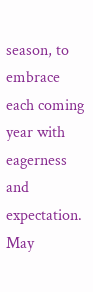season, to embrace each coming year with eagerness and expectation. May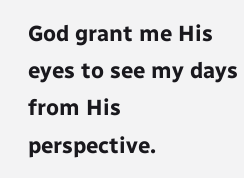God grant me His eyes to see my days from His perspective.